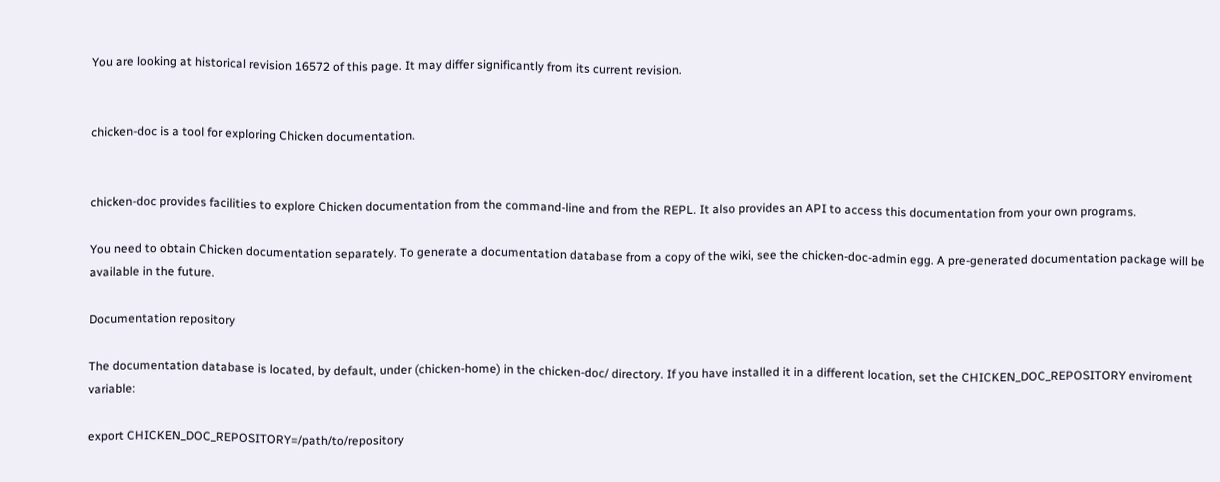You are looking at historical revision 16572 of this page. It may differ significantly from its current revision.


chicken-doc is a tool for exploring Chicken documentation.


chicken-doc provides facilities to explore Chicken documentation from the command-line and from the REPL. It also provides an API to access this documentation from your own programs.

You need to obtain Chicken documentation separately. To generate a documentation database from a copy of the wiki, see the chicken-doc-admin egg. A pre-generated documentation package will be available in the future.

Documentation repository

The documentation database is located, by default, under (chicken-home) in the chicken-doc/ directory. If you have installed it in a different location, set the CHICKEN_DOC_REPOSITORY enviroment variable:

export CHICKEN_DOC_REPOSITORY=/path/to/repository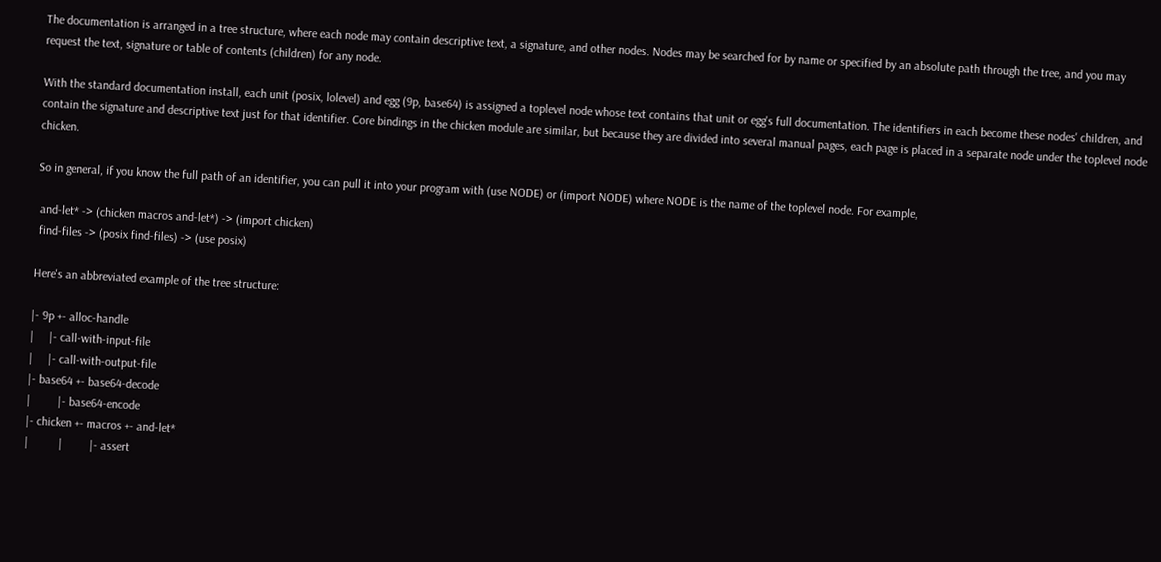The documentation is arranged in a tree structure, where each node may contain descriptive text, a signature, and other nodes. Nodes may be searched for by name or specified by an absolute path through the tree, and you may request the text, signature or table of contents (children) for any node.

With the standard documentation install, each unit (posix, lolevel) and egg (9p, base64) is assigned a toplevel node whose text contains that unit or egg's full documentation. The identifiers in each become these nodes' children, and contain the signature and descriptive text just for that identifier. Core bindings in the chicken module are similar, but because they are divided into several manual pages, each page is placed in a separate node under the toplevel node chicken.

So in general, if you know the full path of an identifier, you can pull it into your program with (use NODE) or (import NODE) where NODE is the name of the toplevel node. For example,

 and-let* -> (chicken macros and-let*) -> (import chicken)
 find-files -> (posix find-files) -> (use posix)

Here's an abbreviated example of the tree structure:

|- 9p +- alloc-handle
|     |- call-with-input-file
|     |- call-with-output-file
|- base64 +- base64-decode
|         |- base64-encode
|- chicken +- macros +- and-let*
|          |         |- assert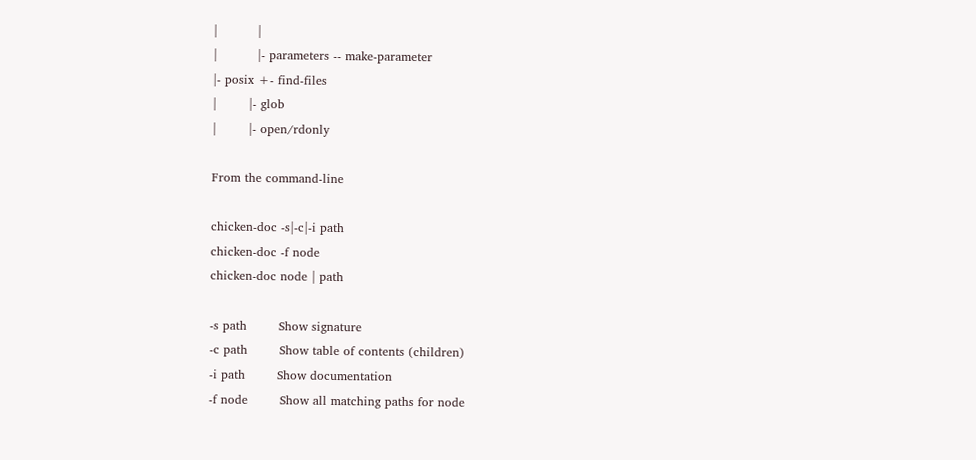|          |
|          |- parameters -- make-parameter
|- posix +- find-files
|        |- glob
|        |- open/rdonly

From the command-line

chicken-doc -s|-c|-i path
chicken-doc -f node
chicken-doc node | path

-s path        Show signature
-c path        Show table of contents (children)
-i path        Show documentation
-f node        Show all matching paths for node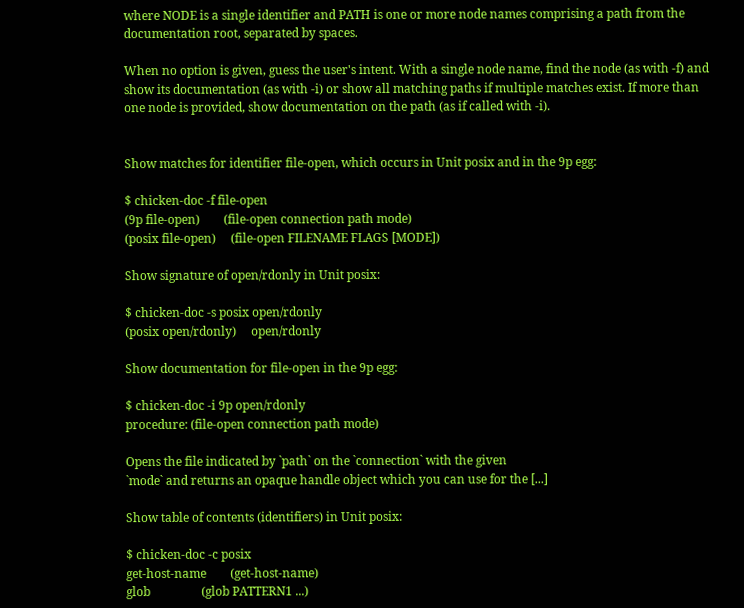where NODE is a single identifier and PATH is one or more node names comprising a path from the documentation root, separated by spaces.

When no option is given, guess the user's intent. With a single node name, find the node (as with -f) and show its documentation (as with -i) or show all matching paths if multiple matches exist. If more than one node is provided, show documentation on the path (as if called with -i).


Show matches for identifier file-open, which occurs in Unit posix and in the 9p egg:

$ chicken-doc -f file-open
(9p file-open)        (file-open connection path mode)
(posix file-open)     (file-open FILENAME FLAGS [MODE])

Show signature of open/rdonly in Unit posix:

$ chicken-doc -s posix open/rdonly
(posix open/rdonly)     open/rdonly

Show documentation for file-open in the 9p egg:

$ chicken-doc -i 9p open/rdonly
procedure: (file-open connection path mode)

Opens the file indicated by `path` on the `connection` with the given
`mode` and returns an opaque handle object which you can use for the [...]

Show table of contents (identifiers) in Unit posix:

$ chicken-doc -c posix
get-host-name        (get-host-name)
glob                 (glob PATTERN1 ...)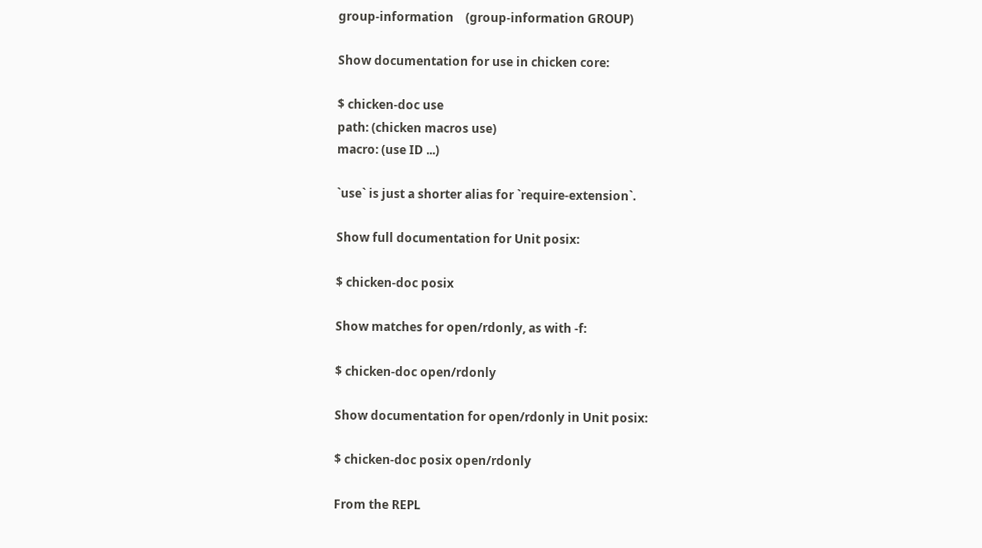group-information    (group-information GROUP)

Show documentation for use in chicken core:

$ chicken-doc use
path: (chicken macros use)
macro: (use ID ...)

`use` is just a shorter alias for `require-extension`.

Show full documentation for Unit posix:

$ chicken-doc posix

Show matches for open/rdonly, as with -f:

$ chicken-doc open/rdonly

Show documentation for open/rdonly in Unit posix:

$ chicken-doc posix open/rdonly

From the REPL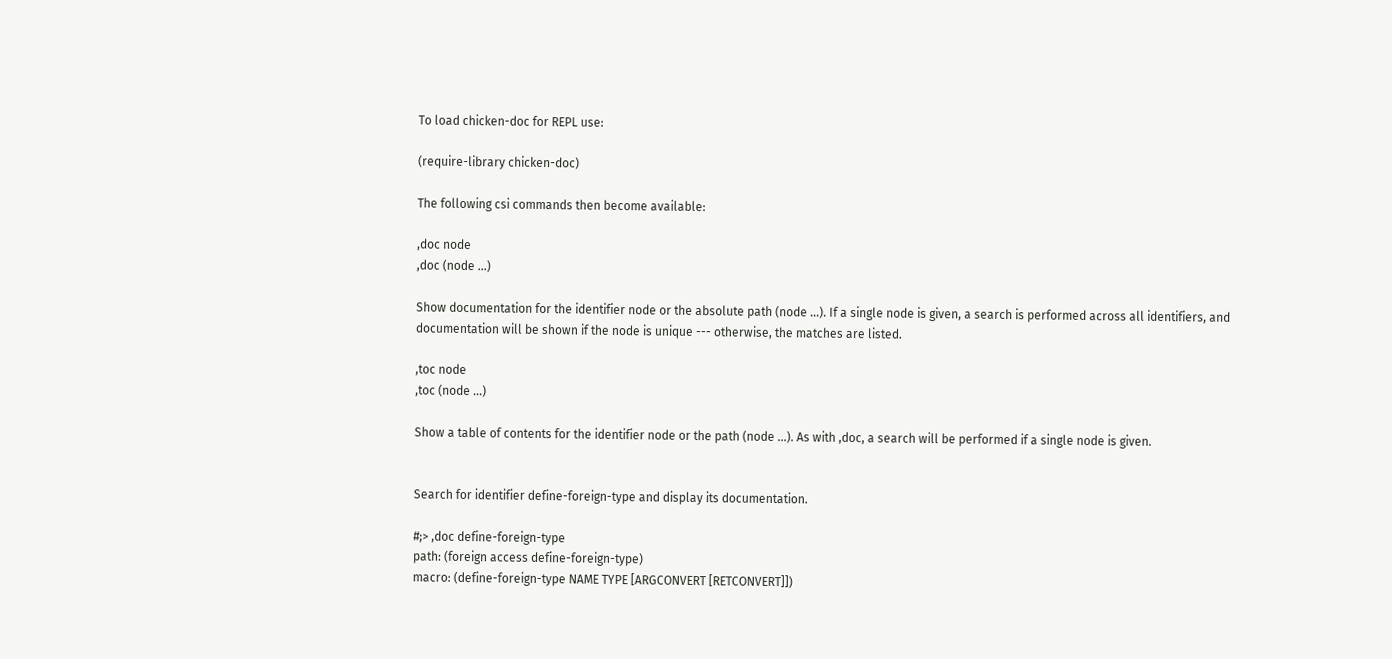To load chicken-doc for REPL use:

(require-library chicken-doc)

The following csi commands then become available:

,doc node
,doc (node ...)

Show documentation for the identifier node or the absolute path (node ...). If a single node is given, a search is performed across all identifiers, and documentation will be shown if the node is unique --- otherwise, the matches are listed.

,toc node
,toc (node ...)

Show a table of contents for the identifier node or the path (node ...). As with ,doc, a search will be performed if a single node is given.


Search for identifier define-foreign-type and display its documentation.

#;> ,doc define-foreign-type
path: (foreign access define-foreign-type)
macro: (define-foreign-type NAME TYPE [ARGCONVERT [RETCONVERT]])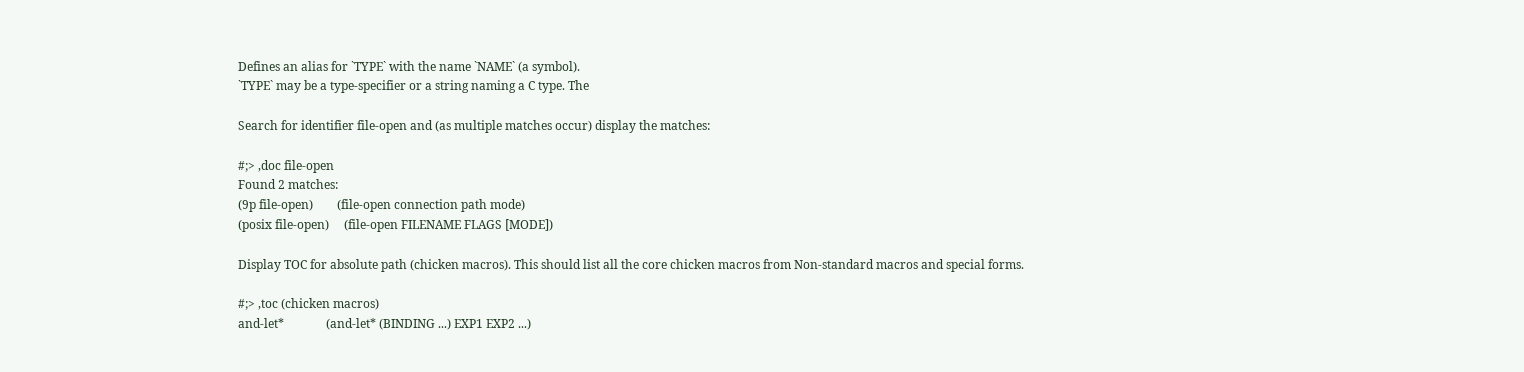Defines an alias for `TYPE` with the name `NAME` (a symbol).
`TYPE` may be a type-specifier or a string naming a C type. The

Search for identifier file-open and (as multiple matches occur) display the matches:

#;> ,doc file-open
Found 2 matches:
(9p file-open)        (file-open connection path mode)
(posix file-open)     (file-open FILENAME FLAGS [MODE])

Display TOC for absolute path (chicken macros). This should list all the core chicken macros from Non-standard macros and special forms.

#;> ,toc (chicken macros)
and-let*              (and-let* (BINDING ...) EXP1 EXP2 ...)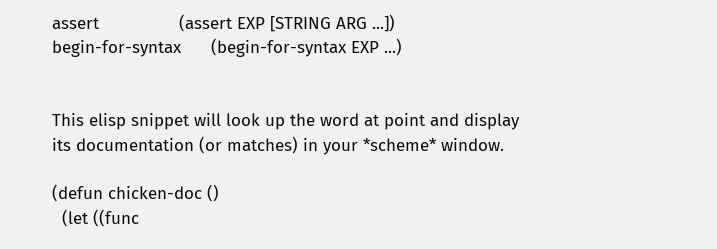assert                (assert EXP [STRING ARG ...])
begin-for-syntax      (begin-for-syntax EXP ...)


This elisp snippet will look up the word at point and display its documentation (or matches) in your *scheme* window.

(defun chicken-doc ()
  (let ((func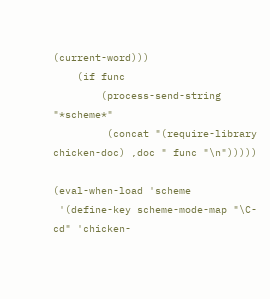(current-word)))
    (if func
        (process-send-string "*scheme*"
         (concat "(require-library chicken-doc) ,doc " func "\n")))))

(eval-when-load 'scheme
 '(define-key scheme-mode-map "\C-cd" 'chicken-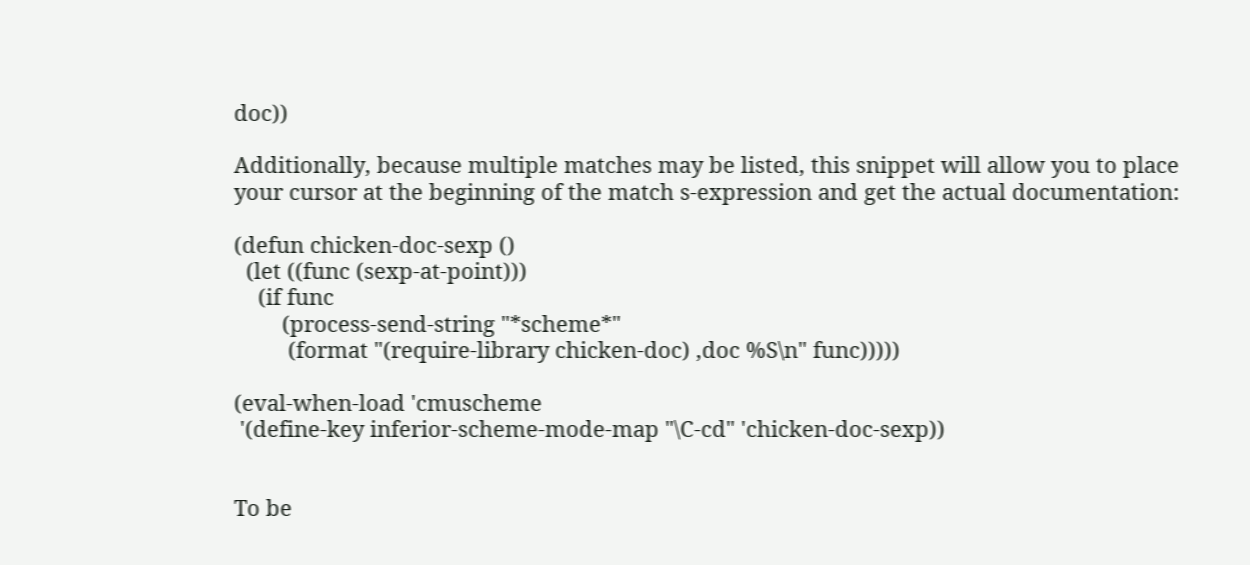doc))

Additionally, because multiple matches may be listed, this snippet will allow you to place your cursor at the beginning of the match s-expression and get the actual documentation:

(defun chicken-doc-sexp ()
  (let ((func (sexp-at-point)))
    (if func
        (process-send-string "*scheme*"
         (format "(require-library chicken-doc) ,doc %S\n" func)))))

(eval-when-load 'cmuscheme
 '(define-key inferior-scheme-mode-map "\C-cd" 'chicken-doc-sexp))


To be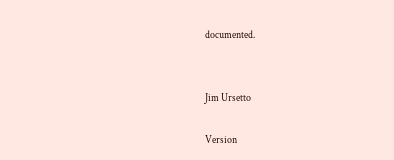documented.


Jim Ursetto

Version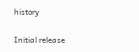history

Initial release